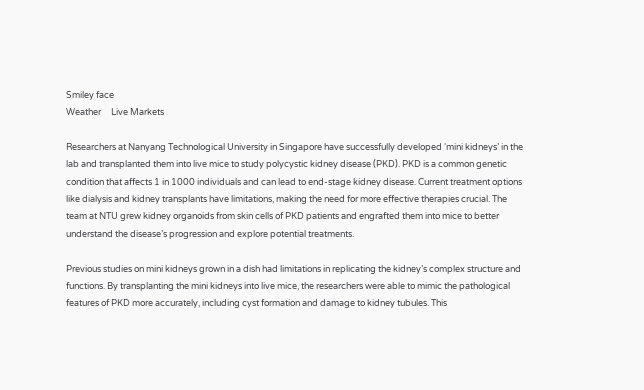Smiley face
Weather     Live Markets

Researchers at Nanyang Technological University in Singapore have successfully developed ‘mini kidneys’ in the lab and transplanted them into live mice to study polycystic kidney disease (PKD). PKD is a common genetic condition that affects 1 in 1000 individuals and can lead to end-stage kidney disease. Current treatment options like dialysis and kidney transplants have limitations, making the need for more effective therapies crucial. The team at NTU grew kidney organoids from skin cells of PKD patients and engrafted them into mice to better understand the disease’s progression and explore potential treatments.

Previous studies on mini kidneys grown in a dish had limitations in replicating the kidney’s complex structure and functions. By transplanting the mini kidneys into live mice, the researchers were able to mimic the pathological features of PKD more accurately, including cyst formation and damage to kidney tubules. This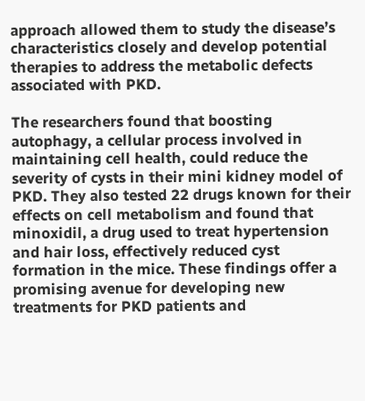approach allowed them to study the disease’s characteristics closely and develop potential therapies to address the metabolic defects associated with PKD.

The researchers found that boosting autophagy, a cellular process involved in maintaining cell health, could reduce the severity of cysts in their mini kidney model of PKD. They also tested 22 drugs known for their effects on cell metabolism and found that minoxidil, a drug used to treat hypertension and hair loss, effectively reduced cyst formation in the mice. These findings offer a promising avenue for developing new treatments for PKD patients and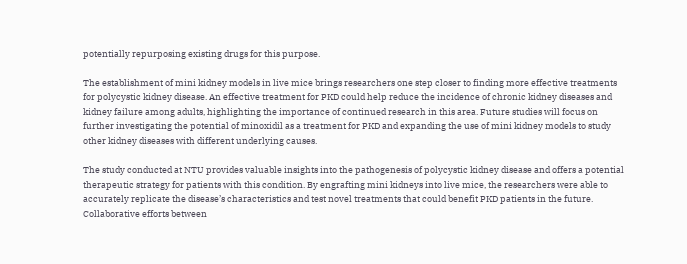potentially repurposing existing drugs for this purpose.

The establishment of mini kidney models in live mice brings researchers one step closer to finding more effective treatments for polycystic kidney disease. An effective treatment for PKD could help reduce the incidence of chronic kidney diseases and kidney failure among adults, highlighting the importance of continued research in this area. Future studies will focus on further investigating the potential of minoxidil as a treatment for PKD and expanding the use of mini kidney models to study other kidney diseases with different underlying causes.

The study conducted at NTU provides valuable insights into the pathogenesis of polycystic kidney disease and offers a potential therapeutic strategy for patients with this condition. By engrafting mini kidneys into live mice, the researchers were able to accurately replicate the disease’s characteristics and test novel treatments that could benefit PKD patients in the future. Collaborative efforts between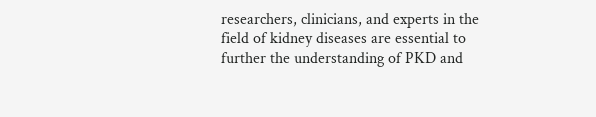researchers, clinicians, and experts in the field of kidney diseases are essential to further the understanding of PKD and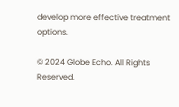develop more effective treatment options.

© 2024 Globe Echo. All Rights Reserved.